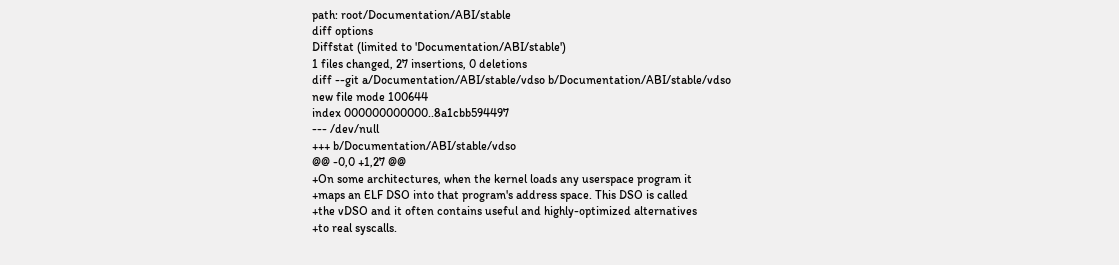path: root/Documentation/ABI/stable
diff options
Diffstat (limited to 'Documentation/ABI/stable')
1 files changed, 27 insertions, 0 deletions
diff --git a/Documentation/ABI/stable/vdso b/Documentation/ABI/stable/vdso
new file mode 100644
index 000000000000..8a1cbb594497
--- /dev/null
+++ b/Documentation/ABI/stable/vdso
@@ -0,0 +1,27 @@
+On some architectures, when the kernel loads any userspace program it
+maps an ELF DSO into that program's address space. This DSO is called
+the vDSO and it often contains useful and highly-optimized alternatives
+to real syscalls.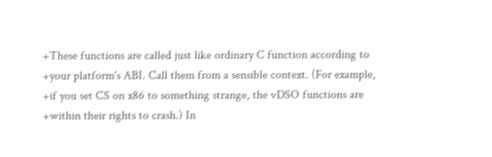+These functions are called just like ordinary C function according to
+your platform's ABI. Call them from a sensible context. (For example,
+if you set CS on x86 to something strange, the vDSO functions are
+within their rights to crash.) In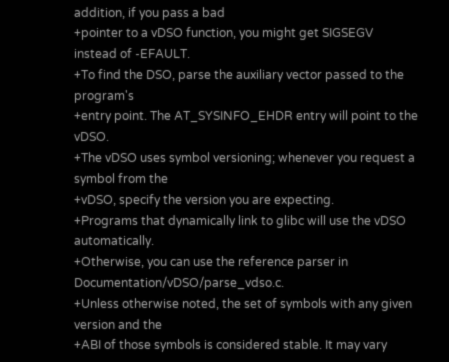addition, if you pass a bad
+pointer to a vDSO function, you might get SIGSEGV instead of -EFAULT.
+To find the DSO, parse the auxiliary vector passed to the program's
+entry point. The AT_SYSINFO_EHDR entry will point to the vDSO.
+The vDSO uses symbol versioning; whenever you request a symbol from the
+vDSO, specify the version you are expecting.
+Programs that dynamically link to glibc will use the vDSO automatically.
+Otherwise, you can use the reference parser in Documentation/vDSO/parse_vdso.c.
+Unless otherwise noted, the set of symbols with any given version and the
+ABI of those symbols is considered stable. It may vary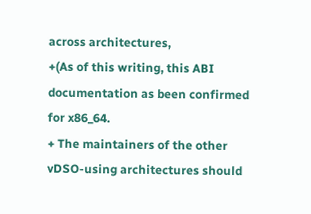across architectures,
+(As of this writing, this ABI documentation as been confirmed for x86_64.
+ The maintainers of the other vDSO-using architectures should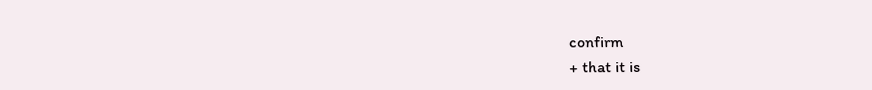confirm
+ that it is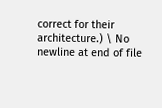correct for their architecture.) \ No newline at end of file